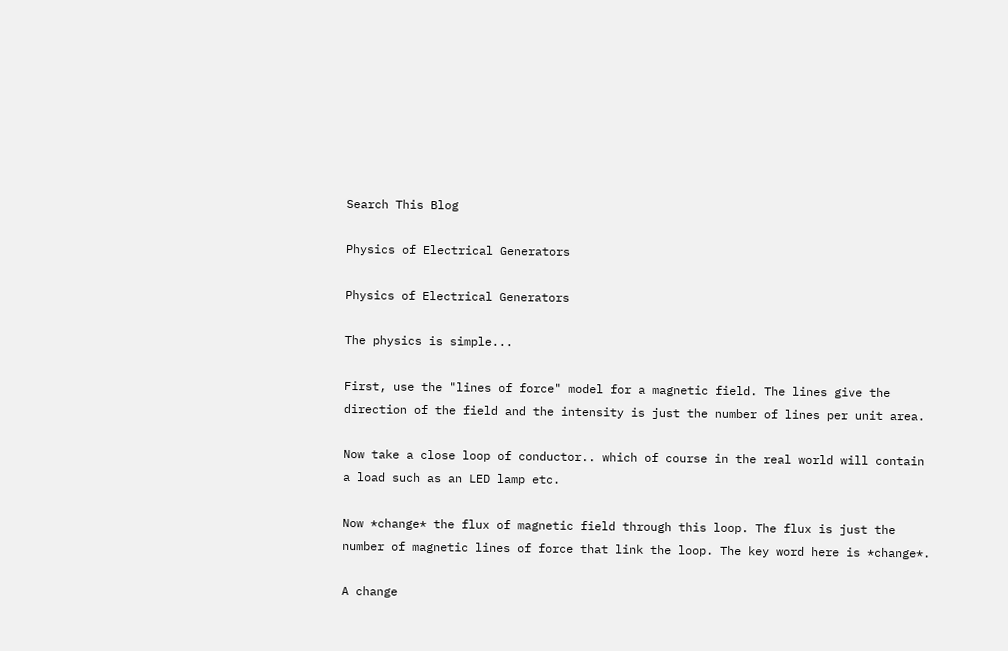Search This Blog

Physics of Electrical Generators

Physics of Electrical Generators

The physics is simple...

First, use the "lines of force" model for a magnetic field. The lines give the direction of the field and the intensity is just the number of lines per unit area.

Now take a close loop of conductor.. which of course in the real world will contain a load such as an LED lamp etc.

Now *change* the flux of magnetic field through this loop. The flux is just the number of magnetic lines of force that link the loop. The key word here is *change*.

A change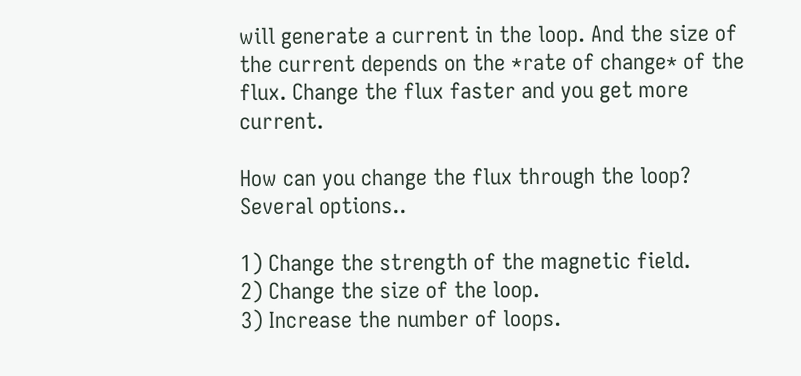will generate a current in the loop. And the size of the current depends on the *rate of change* of the flux. Change the flux faster and you get more current.

How can you change the flux through the loop? Several options..

1) Change the strength of the magnetic field.
2) Change the size of the loop.
3) Increase the number of loops.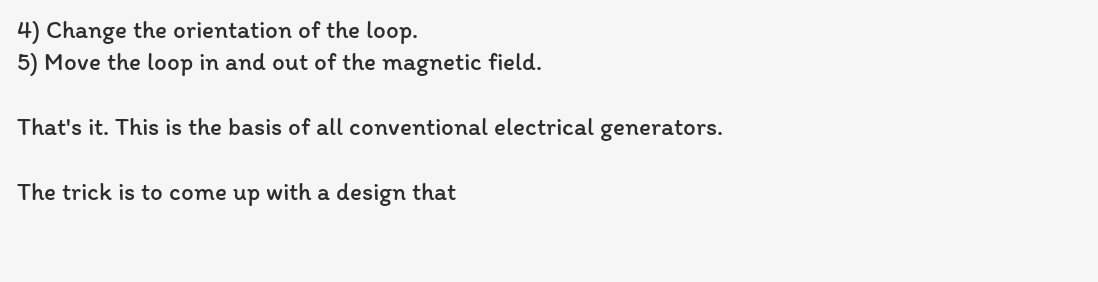4) Change the orientation of the loop.
5) Move the loop in and out of the magnetic field.

That's it. This is the basis of all conventional electrical generators.

The trick is to come up with a design that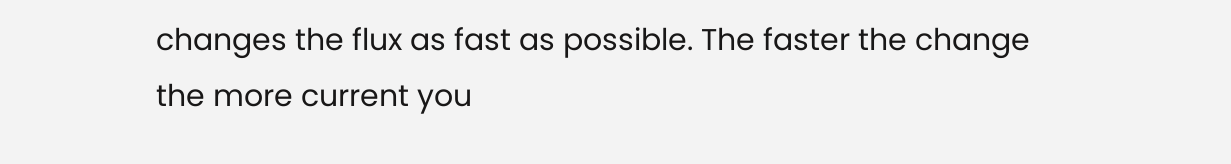changes the flux as fast as possible. The faster the change the more current you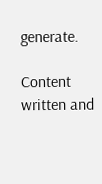generate.

Content written and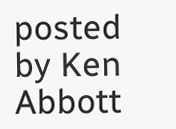posted by Ken Abbott